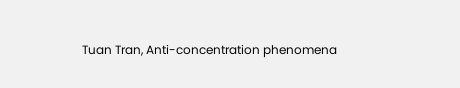Tuan Tran, Anti-concentration phenomena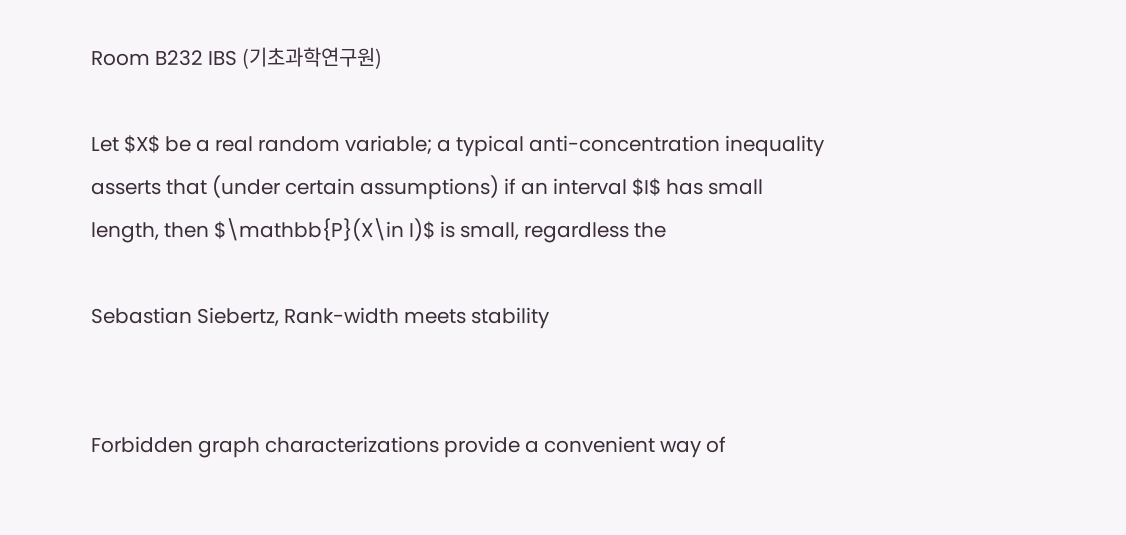Room B232 IBS (기초과학연구원)

Let $X$ be a real random variable; a typical anti-concentration inequality asserts that (under certain assumptions) if an interval $I$ has small length, then $\mathbb{P}(X\in I)$ is small, regardless the

Sebastian Siebertz, Rank-width meets stability


Forbidden graph characterizations provide a convenient way of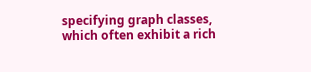specifying graph classes, which often exhibit a rich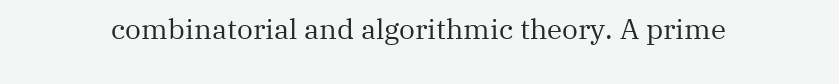combinatorial and algorithmic theory. A prime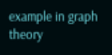example in graph theory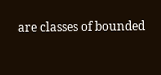are classes of bounded